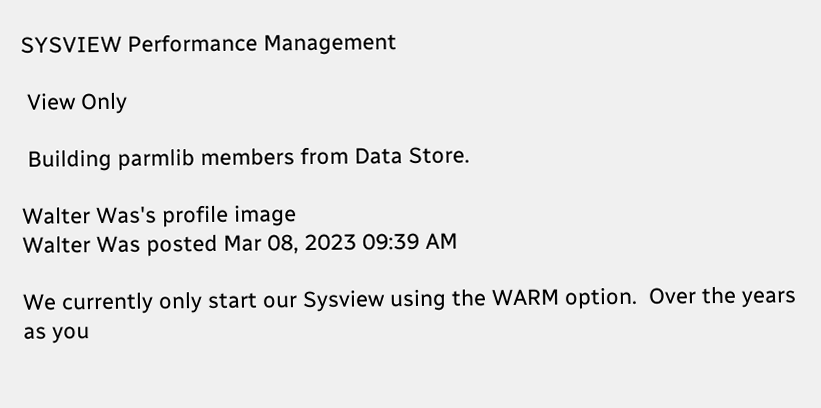SYSVIEW Performance Management

 View Only

 Building parmlib members from Data Store.

Walter Was's profile image
Walter Was posted Mar 08, 2023 09:39 AM

We currently only start our Sysview using the WARM option.  Over the years as you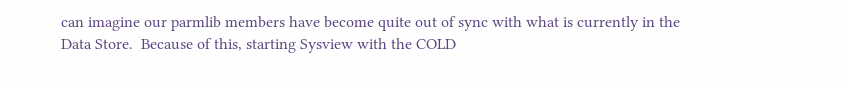can imagine our parmlib members have become quite out of sync with what is currently in the Data Store.  Because of this, starting Sysview with the COLD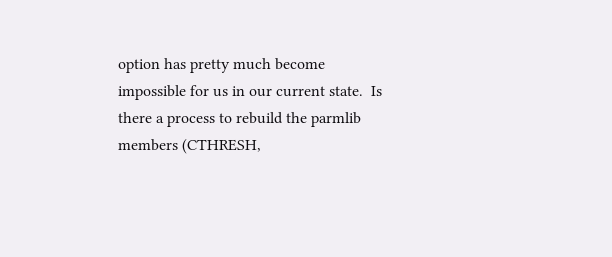option has pretty much become impossible for us in our current state.  Is there a process to rebuild the parmlib members (CTHRESH,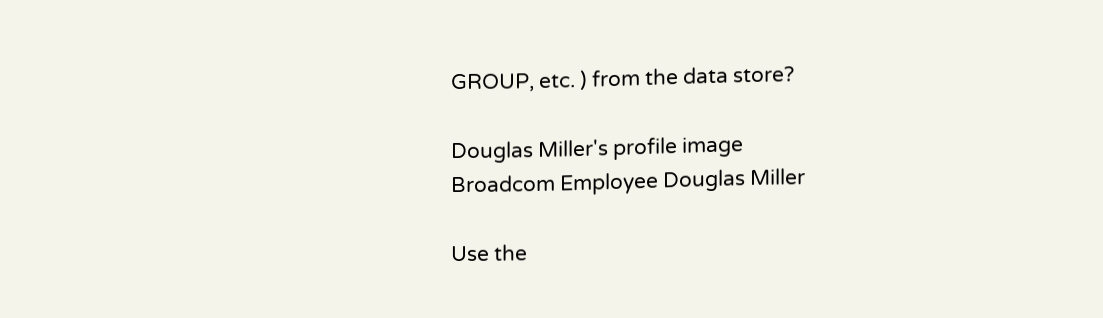GROUP, etc. ) from the data store?

Douglas Miller's profile image
Broadcom Employee Douglas Miller

Use the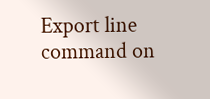Export line command on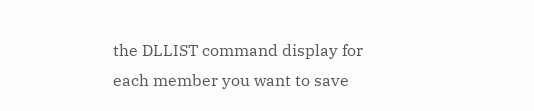the DLLIST command display for each member you want to save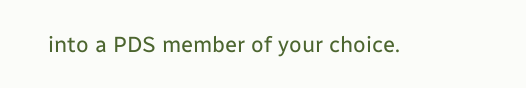into a PDS member of your choice.